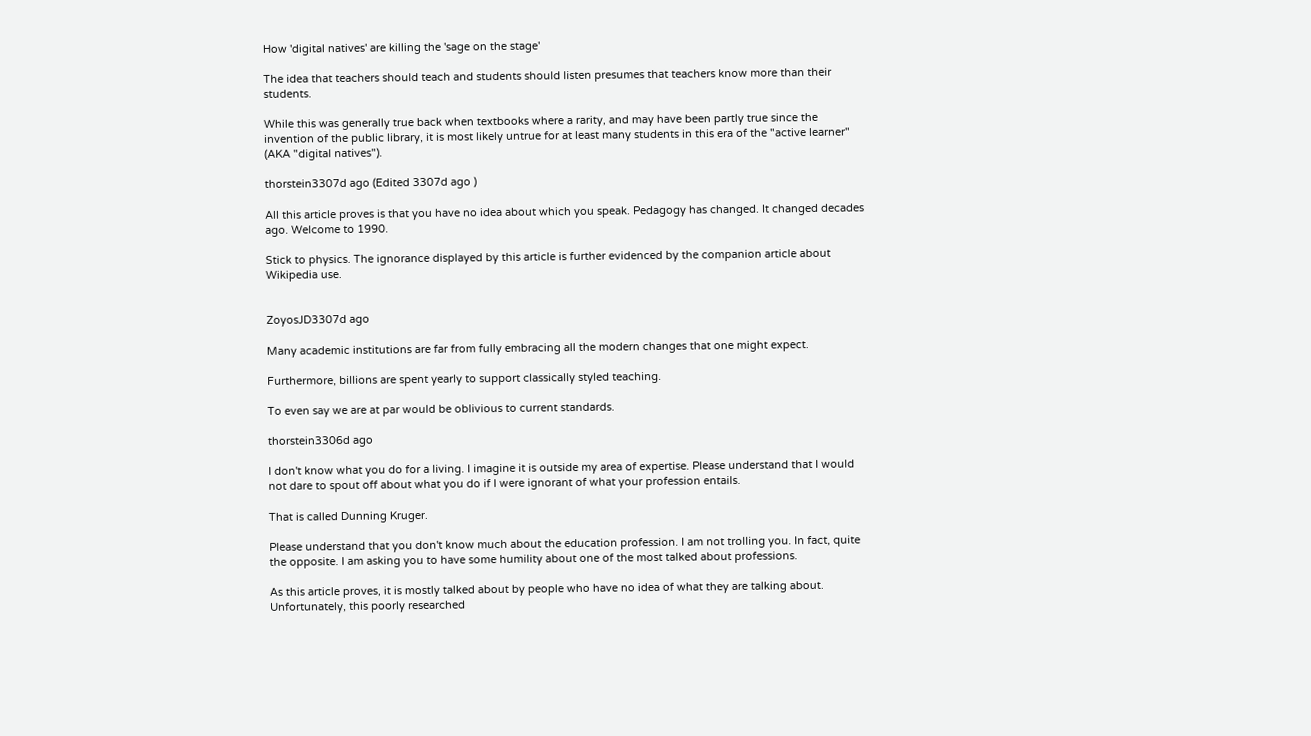How 'digital natives' are killing the 'sage on the stage'

The idea that teachers should teach and students should listen presumes that teachers know more than their students.

While this was generally true back when textbooks where a rarity, and may have been partly true since the invention of the public library, it is most likely untrue for at least many students in this era of the "active learner" (AKA "digital natives").

thorstein3307d ago (Edited 3307d ago )

All this article proves is that you have no idea about which you speak. Pedagogy has changed. It changed decades ago. Welcome to 1990.

Stick to physics. The ignorance displayed by this article is further evidenced by the companion article about Wikipedia use.


ZoyosJD3307d ago

Many academic institutions are far from fully embracing all the modern changes that one might expect.

Furthermore, billions are spent yearly to support classically styled teaching.

To even say we are at par would be oblivious to current standards.

thorstein3306d ago

I don't know what you do for a living. I imagine it is outside my area of expertise. Please understand that I would not dare to spout off about what you do if I were ignorant of what your profession entails.

That is called Dunning Kruger.

Please understand that you don't know much about the education profession. I am not trolling you. In fact, quite the opposite. I am asking you to have some humility about one of the most talked about professions.

As this article proves, it is mostly talked about by people who have no idea of what they are talking about. Unfortunately, this poorly researched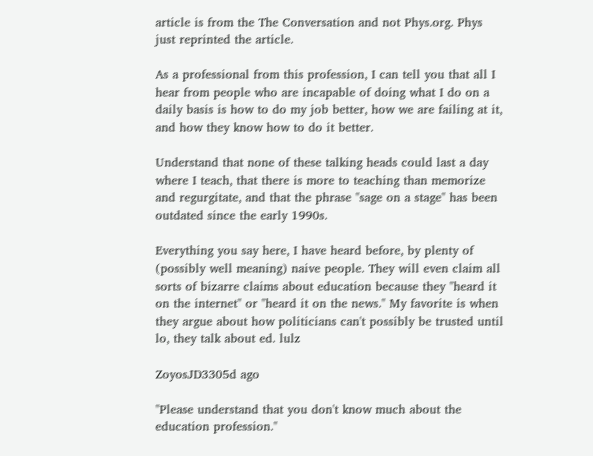article is from the The Conversation and not Phys.org. Phys just reprinted the article.

As a professional from this profession, I can tell you that all I hear from people who are incapable of doing what I do on a daily basis is how to do my job better, how we are failing at it, and how they know how to do it better.

Understand that none of these talking heads could last a day where I teach, that there is more to teaching than memorize and regurgitate, and that the phrase "sage on a stage" has been outdated since the early 1990s.

Everything you say here, I have heard before, by plenty of (possibly well meaning) naive people. They will even claim all sorts of bizarre claims about education because they "heard it on the internet" or "heard it on the news." My favorite is when they argue about how politicians can't possibly be trusted until lo, they talk about ed. lulz

ZoyosJD3305d ago

"Please understand that you don't know much about the education profession."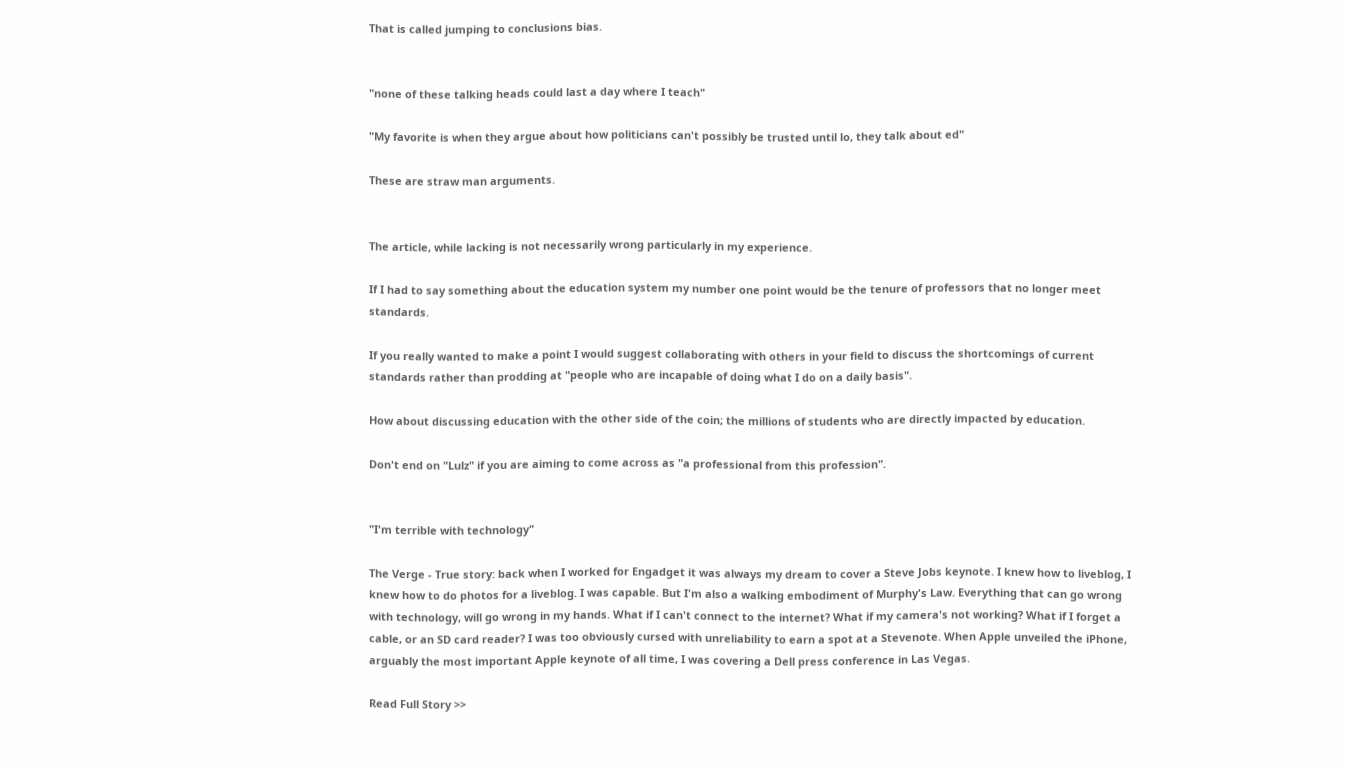That is called jumping to conclusions bias.


"none of these talking heads could last a day where I teach"

"My favorite is when they argue about how politicians can't possibly be trusted until lo, they talk about ed"

These are straw man arguments.


The article, while lacking is not necessarily wrong particularly in my experience.

If I had to say something about the education system my number one point would be the tenure of professors that no longer meet standards.

If you really wanted to make a point I would suggest collaborating with others in your field to discuss the shortcomings of current standards rather than prodding at "people who are incapable of doing what I do on a daily basis".

How about discussing education with the other side of the coin; the millions of students who are directly impacted by education.

Don't end on "Lulz" if you are aiming to come across as "a professional from this profession".


"I'm terrible with technology"

The Verge - True story: back when I worked for Engadget it was always my dream to cover a Steve Jobs keynote. I knew how to liveblog, I knew how to do photos for a liveblog. I was capable. But I'm also a walking embodiment of Murphy's Law. Everything that can go wrong with technology, will go wrong in my hands. What if I can't connect to the internet? What if my camera's not working? What if I forget a cable, or an SD card reader? I was too obviously cursed with unreliability to earn a spot at a Stevenote. When Apple unveiled the iPhone, arguably the most important Apple keynote of all time, I was covering a Dell press conference in Las Vegas.

Read Full Story >>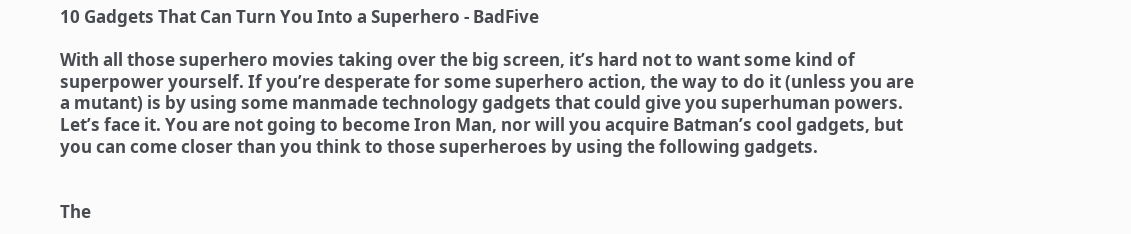10 Gadgets That Can Turn You Into a Superhero - BadFive

With all those superhero movies taking over the big screen, it’s hard not to want some kind of superpower yourself. If you’re desperate for some superhero action, the way to do it (unless you are a mutant) is by using some manmade technology gadgets that could give you superhuman powers. Let’s face it. You are not going to become Iron Man, nor will you acquire Batman’s cool gadgets, but you can come closer than you think to those superheroes by using the following gadgets.


The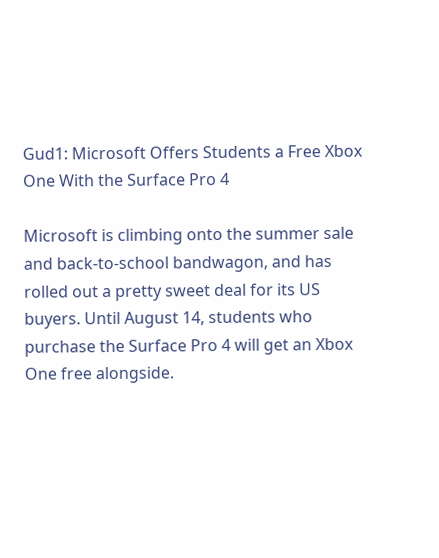Gud1: Microsoft Offers Students a Free Xbox One With the Surface Pro 4

Microsoft is climbing onto the summer sale and back-to-school bandwagon, and has rolled out a pretty sweet deal for its US buyers. Until August 14, students who purchase the Surface Pro 4 will get an Xbox One free alongside.